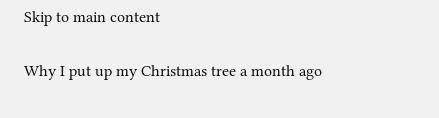Skip to main content

Why I put up my Christmas tree a month ago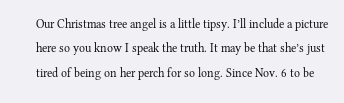Our Christmas tree angel is a little tipsy. I’ll include a picture here so you know I speak the truth. It may be that she’s just tired of being on her perch for so long. Since Nov. 6 to be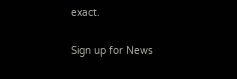exact.

Sign up for News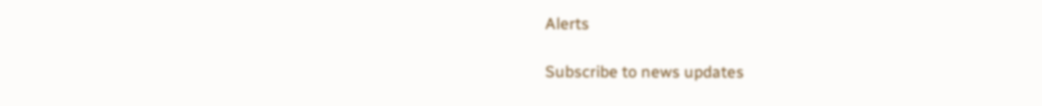Alerts

Subscribe to news updates